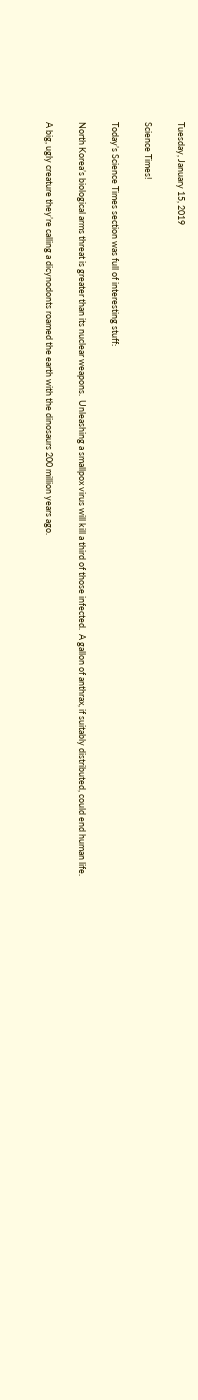Tuesday, January 15, 2019

Science Times!

Today’s Science Times section was full of interesting stuff:

North Korea’s biological arms threat is greater than its nuclear weapons.  Unleashing a smallpox virus will kill a third of those infected.  A gallon of anthrax, if suitably distributed, could end human life.

A big, ugly creature they’re calling a dicynodonts roamed the earth with the dinosaurs 200 million years ago.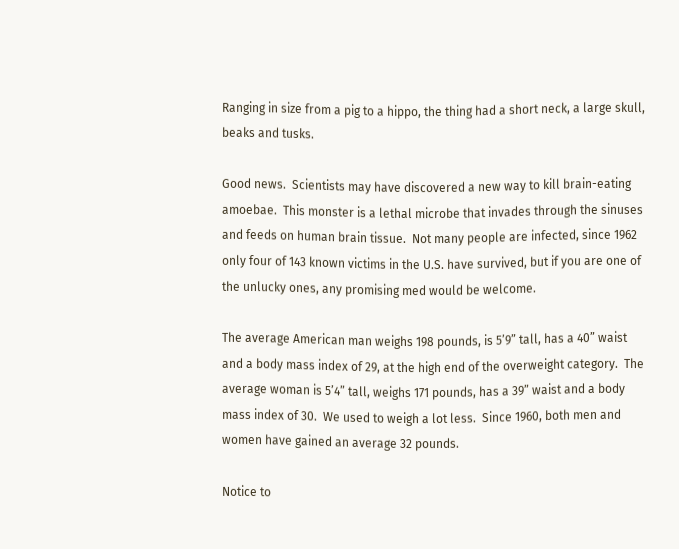Ranging in size from a pig to a hippo, the thing had a short neck, a large skull, beaks and tusks.

Good news.  Scientists may have discovered a new way to kill brain-eating amoebae.  This monster is a lethal microbe that invades through the sinuses and feeds on human brain tissue.  Not many people are infected, since 1962 only four of 143 known victims in the U.S. have survived, but if you are one of the unlucky ones, any promising med would be welcome.

The average American man weighs 198 pounds, is 5’9” tall, has a 40” waist and a body mass index of 29, at the high end of the overweight category.  The average woman is 5’4” tall, weighs 171 pounds, has a 39” waist and a body mass index of 30.  We used to weigh a lot less.  Since 1960, both men and women have gained an average 32 pounds.

Notice to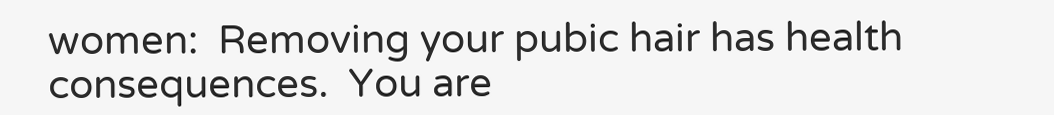women:  Removing your pubic hair has health consequences.  You are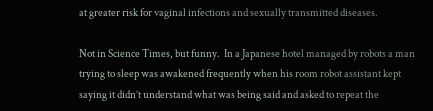at greater risk for vaginal infections and sexually transmitted diseases.

Not in Science Times, but funny.  In a Japanese hotel managed by robots a man trying to sleep was awakened frequently when his room robot assistant kept saying it didn’t understand what was being said and asked to repeat the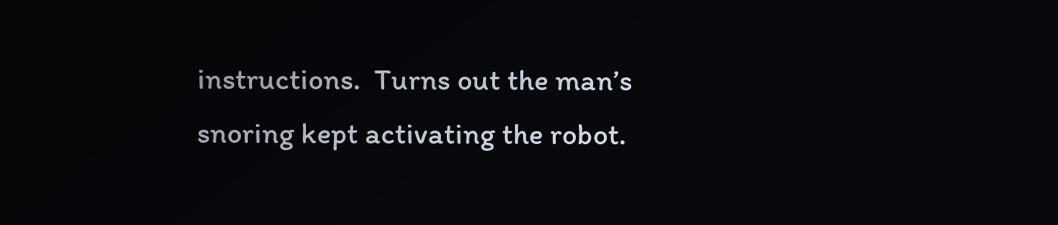instructions.  Turns out the man’s snoring kept activating the robot.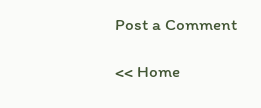Post a Comment

<< Home